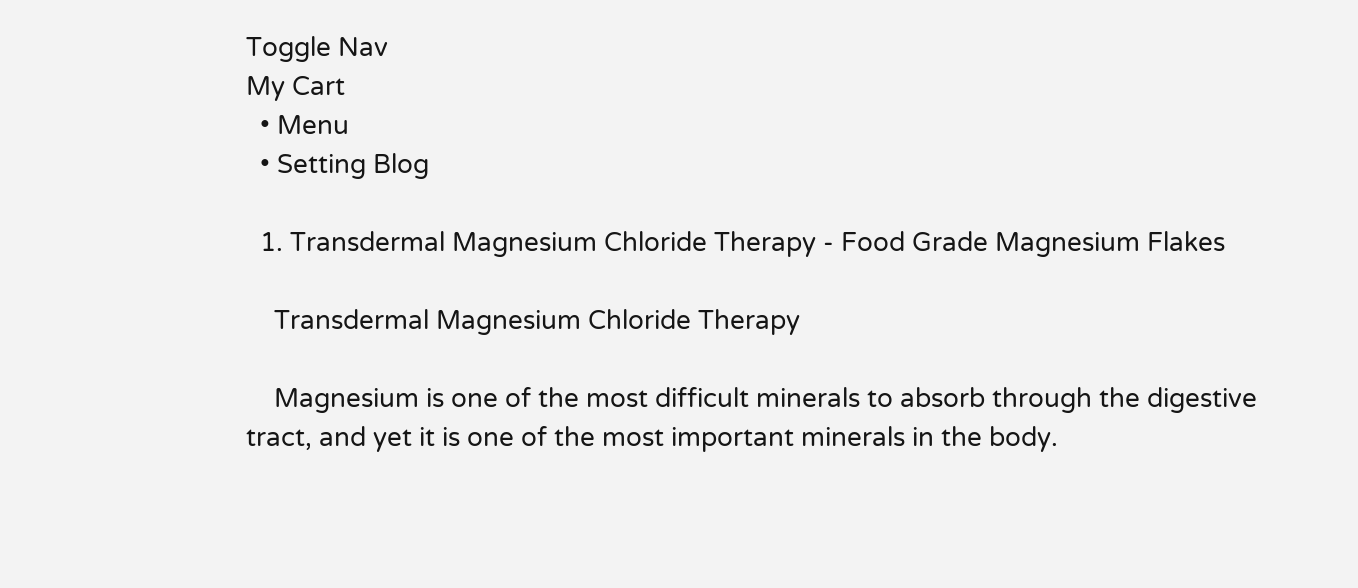Toggle Nav
My Cart
  • Menu
  • Setting Blog

  1. Transdermal Magnesium Chloride Therapy - Food Grade Magnesium Flakes

    Transdermal Magnesium Chloride Therapy

    Magnesium is one of the most difficult minerals to absorb through the digestive tract, and yet it is one of the most important minerals in the body.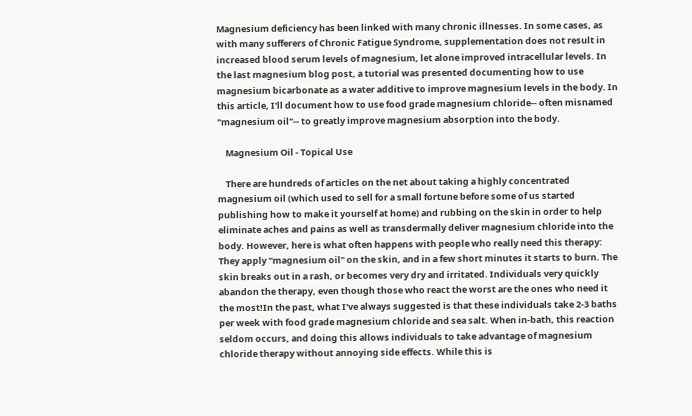Magnesium deficiency has been linked with many chronic illnesses. In some cases, as with many sufferers of Chronic Fatigue Syndrome, supplementation does not result in increased blood serum levels of magnesium, let alone improved intracellular levels. In the last magnesium blog post, a tutorial was presented documenting how to use magnesium bicarbonate as a water additive to improve magnesium levels in the body. In this article, I'll document how to use food grade magnesium chloride-- often misnamed "magnesium oil"-- to greatly improve magnesium absorption into the body.

    Magnesium Oil - Topical Use

    There are hundreds of articles on the net about taking a highly concentrated magnesium oil (which used to sell for a small fortune before some of us started publishing how to make it yourself at home) and rubbing on the skin in order to help eliminate aches and pains as well as transdermally deliver magnesium chloride into the body. However, here is what often happens with people who really need this therapy: They apply "magnesium oil" on the skin, and in a few short minutes it starts to burn. The skin breaks out in a rash, or becomes very dry and irritated. Individuals very quickly abandon the therapy, even though those who react the worst are the ones who need it the most!In the past, what I've always suggested is that these individuals take 2-3 baths per week with food grade magnesium chloride and sea salt. When in-bath, this reaction seldom occurs, and doing this allows individuals to take advantage of magnesium chloride therapy without annoying side effects. While this is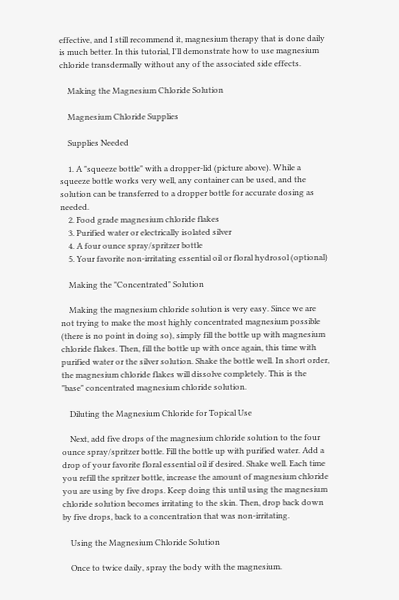effective, and I still recommend it, magnesium therapy that is done daily is much better. In this tutorial, I'll demonstrate how to use magnesium chloride transdermally without any of the associated side effects.

    Making the Magnesium Chloride Solution

    Magnesium Chloride Supplies

    Supplies Needed

    1. A "squeeze bottle" with a dropper-lid (picture above). While a squeeze bottle works very well, any container can be used, and the solution can be transferred to a dropper bottle for accurate dosing as needed.
    2. Food grade magnesium chloride flakes
    3. Purified water or electrically isolated silver
    4. A four ounce spray/spritzer bottle
    5. Your favorite non-irritating essential oil or floral hydrosol (optional)

    Making the "Concentrated" Solution

    Making the magnesium chloride solution is very easy. Since we are not trying to make the most highly concentrated magnesium possible (there is no point in doing so), simply fill the bottle up with magnesium chloride flakes. Then, fill the bottle up with once again, this time with purified water or the silver solution. Shake the bottle well. In short order, the magnesium chloride flakes will dissolve completely. This is the "base" concentrated magnesium chloride solution.

    Diluting the Magnesium Chloride for Topical Use

    Next, add five drops of the magnesium chloride solution to the four ounce spray/spritzer bottle. Fill the bottle up with purified water. Add a drop of your favorite floral essential oil if desired. Shake well. Each time you refill the spritzer bottle, increase the amount of magnesium chloride you are using by five drops. Keep doing this until using the magnesium chloride solution becomes irritating to the skin. Then, drop back down by five drops, back to a concentration that was non-irritating.

    Using the Magnesium Chloride Solution

    Once to twice daily, spray the body with the magnesium.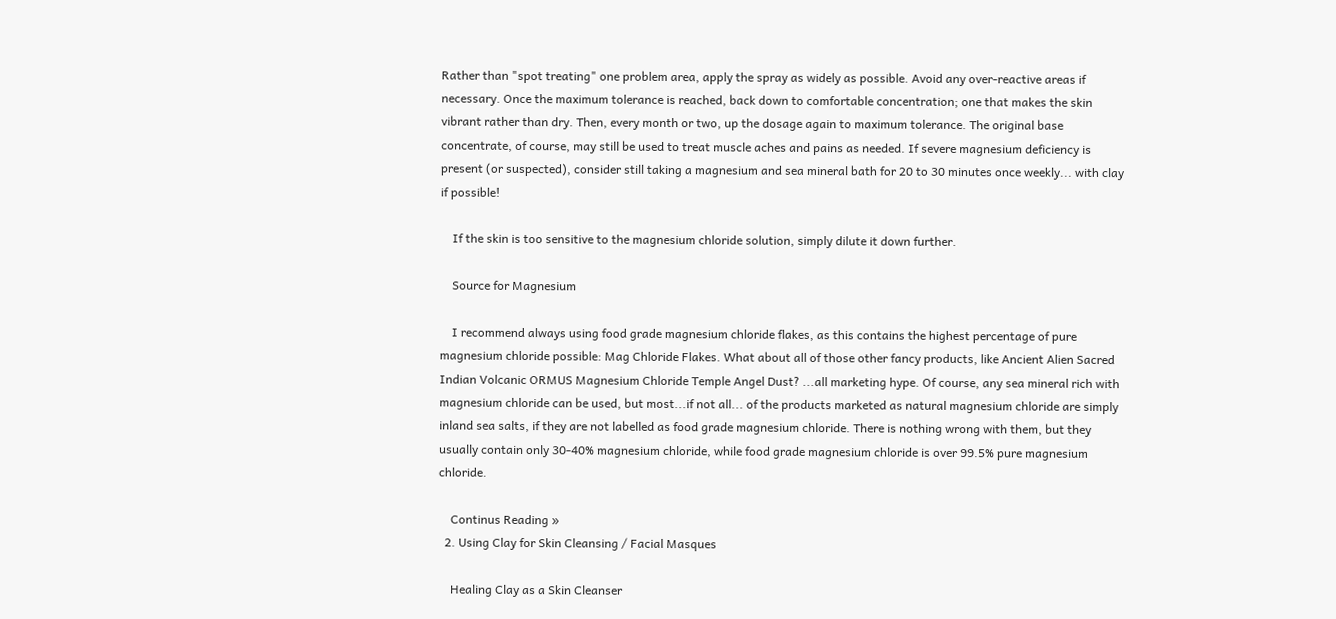Rather than "spot treating" one problem area, apply the spray as widely as possible. Avoid any over-reactive areas if necessary. Once the maximum tolerance is reached, back down to comfortable concentration; one that makes the skin vibrant rather than dry. Then, every month or two, up the dosage again to maximum tolerance. The original base concentrate, of course, may still be used to treat muscle aches and pains as needed. If severe magnesium deficiency is present (or suspected), consider still taking a magnesium and sea mineral bath for 20 to 30 minutes once weekly... with clay if possible!

    If the skin is too sensitive to the magnesium chloride solution, simply dilute it down further.

    Source for Magnesium

    I recommend always using food grade magnesium chloride flakes, as this contains the highest percentage of pure magnesium chloride possible: Mag Chloride Flakes. What about all of those other fancy products, like Ancient Alien Sacred Indian Volcanic ORMUS Magnesium Chloride Temple Angel Dust? ...all marketing hype. Of course, any sea mineral rich with magnesium chloride can be used, but most...if not all... of the products marketed as natural magnesium chloride are simply inland sea salts, if they are not labelled as food grade magnesium chloride. There is nothing wrong with them, but they usually contain only 30-40% magnesium chloride, while food grade magnesium chloride is over 99.5% pure magnesium chloride.

    Continus Reading »
  2. Using Clay for Skin Cleansing / Facial Masques

    Healing Clay as a Skin Cleanser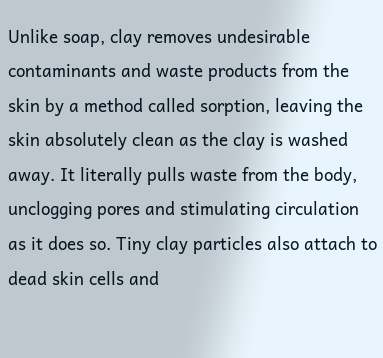Unlike soap, clay removes undesirable contaminants and waste products from the skin by a method called sorption, leaving the skin absolutely clean as the clay is washed away. It literally pulls waste from the body, unclogging pores and stimulating circulation as it does so. Tiny clay particles also attach to dead skin cells and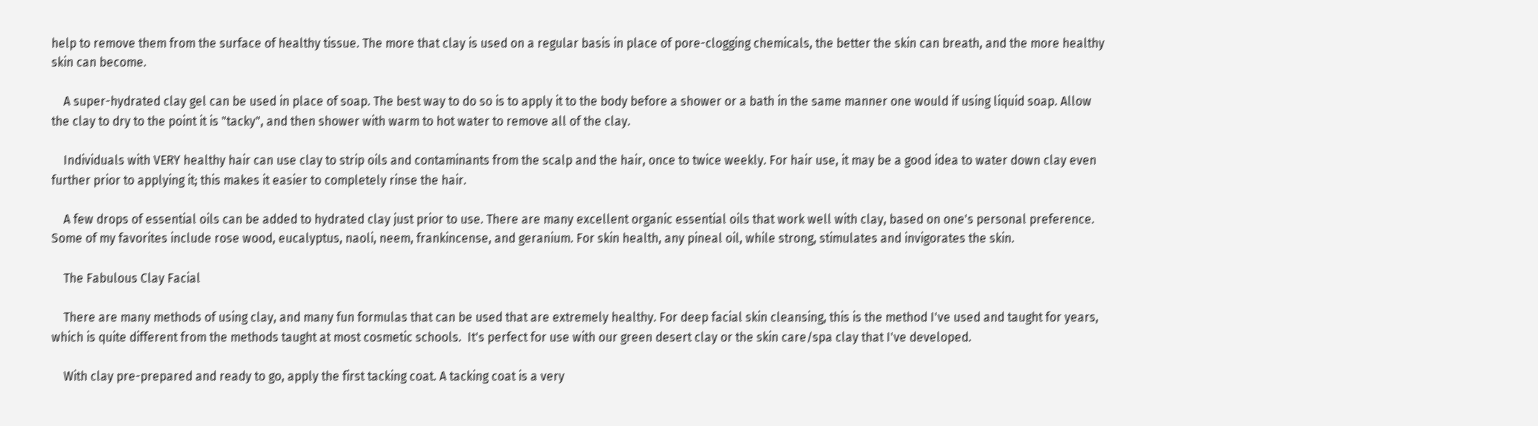help to remove them from the surface of healthy tissue. The more that clay is used on a regular basis in place of pore-clogging chemicals, the better the skin can breath, and the more healthy skin can become.

    A super-hydrated clay gel can be used in place of soap. The best way to do so is to apply it to the body before a shower or a bath in the same manner one would if using liquid soap. Allow the clay to dry to the point it is "tacky", and then shower with warm to hot water to remove all of the clay.

    Individuals with VERY healthy hair can use clay to strip oils and contaminants from the scalp and the hair, once to twice weekly. For hair use, it may be a good idea to water down clay even further prior to applying it; this makes it easier to completely rinse the hair.

    A few drops of essential oils can be added to hydrated clay just prior to use. There are many excellent organic essential oils that work well with clay, based on one's personal preference. Some of my favorites include rose wood, eucalyptus, naoli, neem, frankincense, and geranium. For skin health, any pineal oil, while strong, stimulates and invigorates the skin.

    The Fabulous Clay Facial

    There are many methods of using clay, and many fun formulas that can be used that are extremely healthy. For deep facial skin cleansing, this is the method I've used and taught for years, which is quite different from the methods taught at most cosmetic schools.  It's perfect for use with our green desert clay or the skin care/spa clay that I've developed.

    With clay pre-prepared and ready to go, apply the first tacking coat. A tacking coat is a very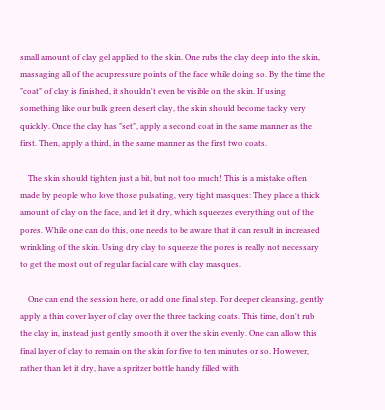small amount of clay gel applied to the skin. One rubs the clay deep into the skin, massaging all of the acupressure points of the face while doing so. By the time the "coat" of clay is finished, it shouldn't even be visible on the skin. If using something like our bulk green desert clay, the skin should become tacky very quickly. Once the clay has "set", apply a second coat in the same manner as the first. Then, apply a third, in the same manner as the first two coats.

    The skin should tighten just a bit, but not too much! This is a mistake often made by people who love those pulsating, very tight masques: They place a thick amount of clay on the face, and let it dry, which squeezes everything out of the pores. While one can do this, one needs to be aware that it can result in increased wrinkling of the skin. Using dry clay to squeeze the pores is really not necessary to get the most out of regular facial care with clay masques.

    One can end the session here, or add one final step. For deeper cleansing, gently apply a thin cover layer of clay over the three tacking coats. This time, don't rub the clay in, instead just gently smooth it over the skin evenly. One can allow this final layer of clay to remain on the skin for five to ten minutes or so. However, rather than let it dry, have a spritzer bottle handy filled with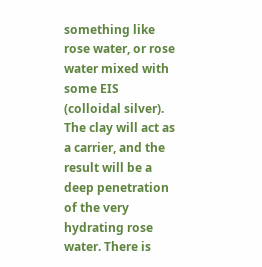something like rose water, or rose water mixed with some EIS (colloidal silver). The clay will act as a carrier, and the result will be a deep penetration of the very hydrating rose water. There is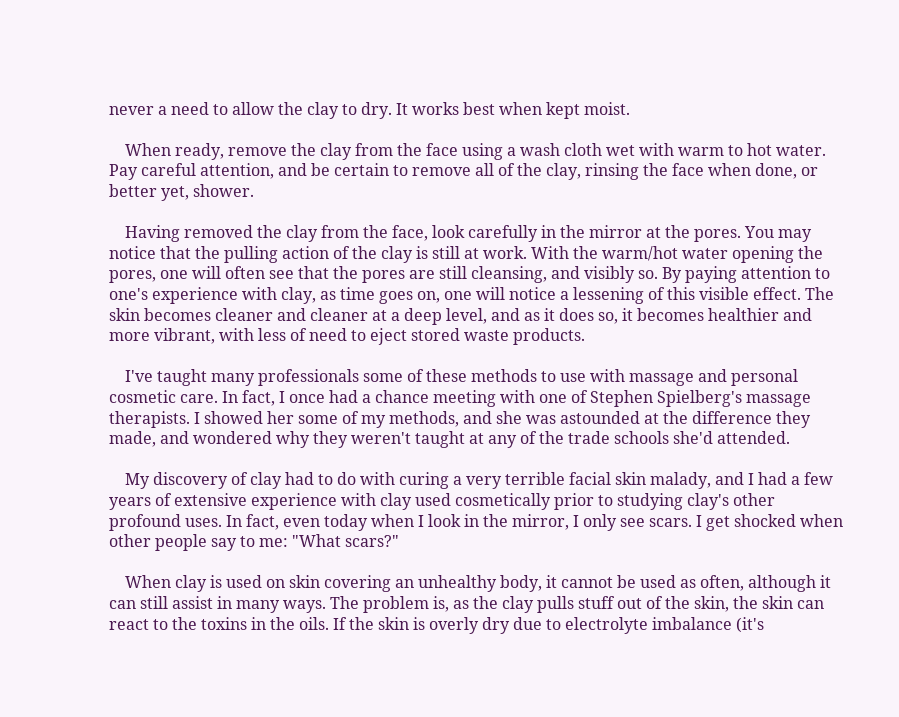never a need to allow the clay to dry. It works best when kept moist.

    When ready, remove the clay from the face using a wash cloth wet with warm to hot water. Pay careful attention, and be certain to remove all of the clay, rinsing the face when done, or better yet, shower.

    Having removed the clay from the face, look carefully in the mirror at the pores. You may notice that the pulling action of the clay is still at work. With the warm/hot water opening the pores, one will often see that the pores are still cleansing, and visibly so. By paying attention to one's experience with clay, as time goes on, one will notice a lessening of this visible effect. The skin becomes cleaner and cleaner at a deep level, and as it does so, it becomes healthier and more vibrant, with less of need to eject stored waste products.

    I've taught many professionals some of these methods to use with massage and personal cosmetic care. In fact, I once had a chance meeting with one of Stephen Spielberg's massage therapists. I showed her some of my methods, and she was astounded at the difference they made, and wondered why they weren't taught at any of the trade schools she'd attended.

    My discovery of clay had to do with curing a very terrible facial skin malady, and I had a few years of extensive experience with clay used cosmetically prior to studying clay's other profound uses. In fact, even today when I look in the mirror, I only see scars. I get shocked when other people say to me: "What scars?"

    When clay is used on skin covering an unhealthy body, it cannot be used as often, although it can still assist in many ways. The problem is, as the clay pulls stuff out of the skin, the skin can react to the toxins in the oils. If the skin is overly dry due to electrolyte imbalance (it's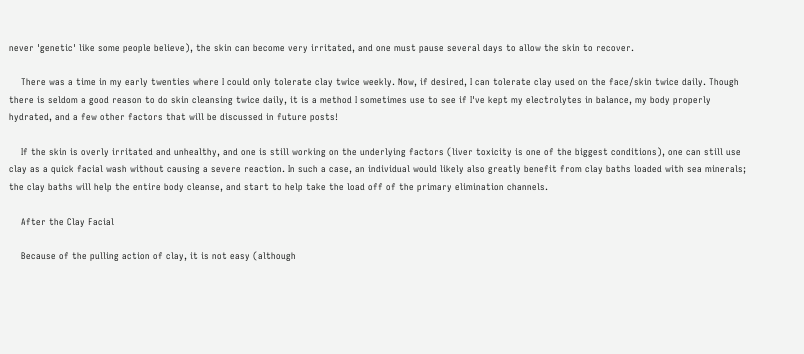never 'genetic' like some people believe), the skin can become very irritated, and one must pause several days to allow the skin to recover.

    There was a time in my early twenties where I could only tolerate clay twice weekly. Now, if desired, I can tolerate clay used on the face/skin twice daily. Though there is seldom a good reason to do skin cleansing twice daily, it is a method I sometimes use to see if I've kept my electrolytes in balance, my body properly hydrated, and a few other factors that will be discussed in future posts!

    If the skin is overly irritated and unhealthy, and one is still working on the underlying factors (liver toxicity is one of the biggest conditions), one can still use clay as a quick facial wash without causing a severe reaction. In such a case, an individual would likely also greatly benefit from clay baths loaded with sea minerals; the clay baths will help the entire body cleanse, and start to help take the load off of the primary elimination channels.

    After the Clay Facial

    Because of the pulling action of clay, it is not easy (although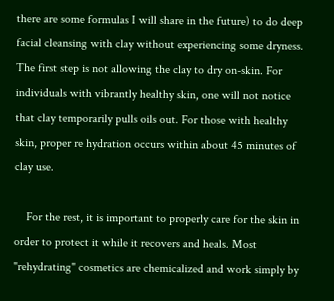there are some formulas I will share in the future) to do deep facial cleansing with clay without experiencing some dryness. The first step is not allowing the clay to dry on-skin. For individuals with vibrantly healthy skin, one will not notice that clay temporarily pulls oils out. For those with healthy skin, proper re hydration occurs within about 45 minutes of clay use.

    For the rest, it is important to properly care for the skin in order to protect it while it recovers and heals. Most "rehydrating" cosmetics are chemicalized and work simply by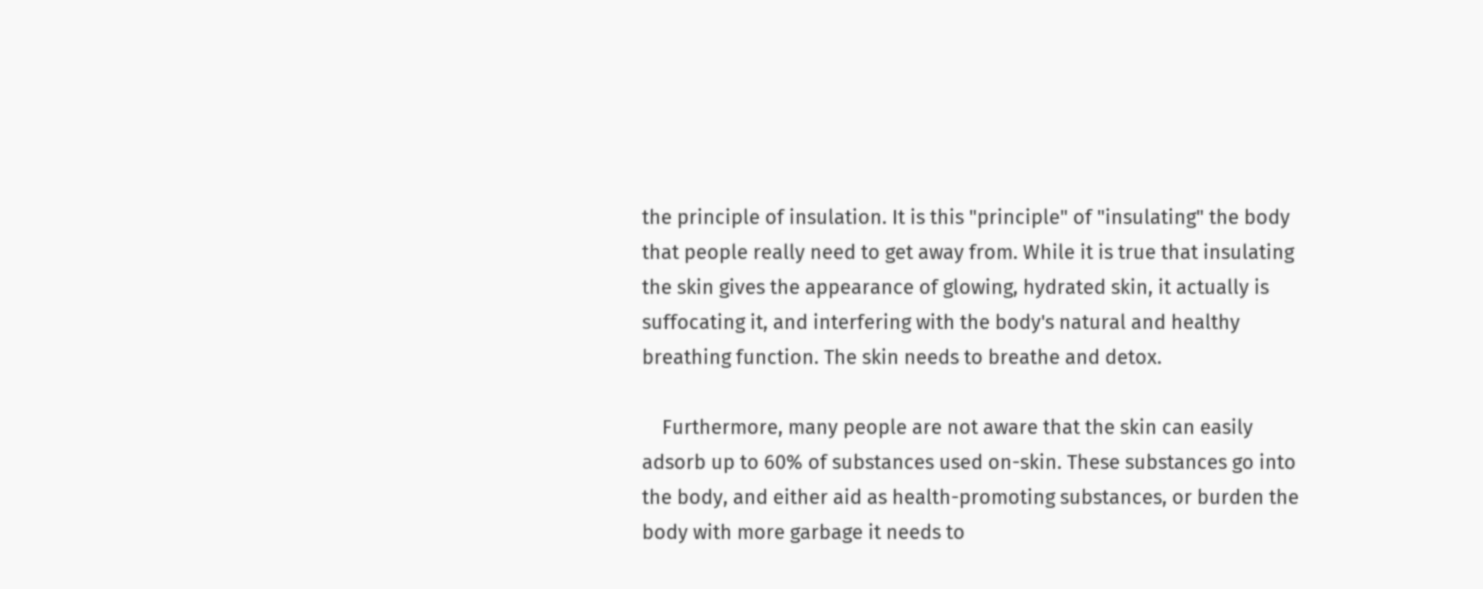the principle of insulation. It is this "principle" of "insulating" the body that people really need to get away from. While it is true that insulating the skin gives the appearance of glowing, hydrated skin, it actually is suffocating it, and interfering with the body's natural and healthy breathing function. The skin needs to breathe and detox.

    Furthermore, many people are not aware that the skin can easily adsorb up to 60% of substances used on-skin. These substances go into the body, and either aid as health-promoting substances, or burden the body with more garbage it needs to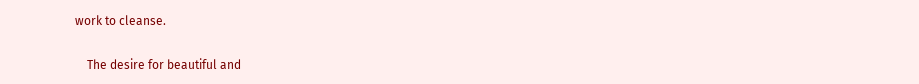work to cleanse.

    The desire for beautiful and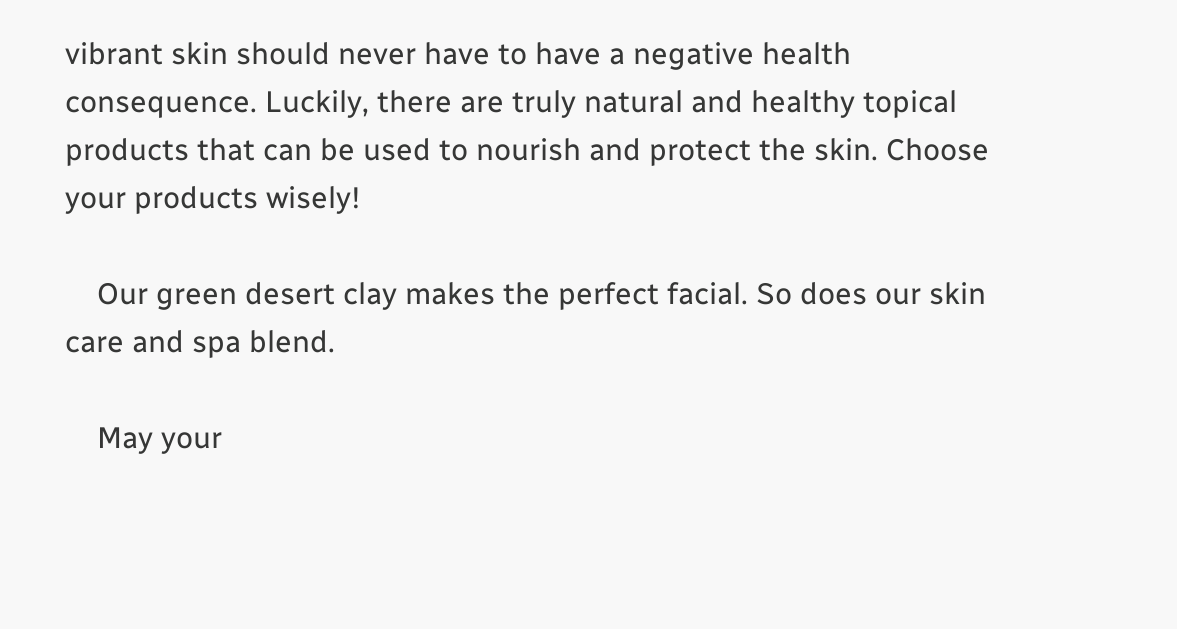vibrant skin should never have to have a negative health consequence. Luckily, there are truly natural and healthy topical products that can be used to nourish and protect the skin. Choose your products wisely!

    Our green desert clay makes the perfect facial. So does our skin care and spa blend.

    May your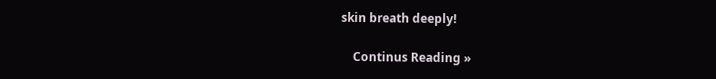skin breath deeply!

    Continus Reading »